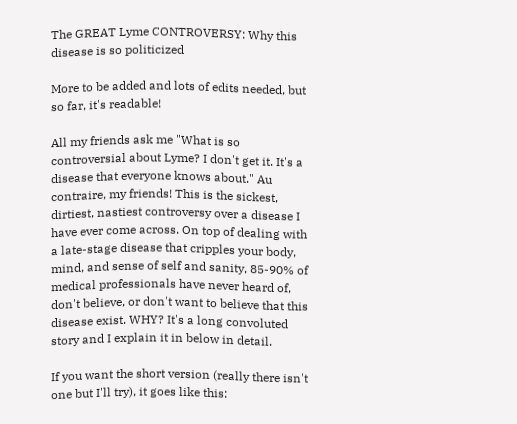The GREAT Lyme CONTROVERSY: Why this disease is so politicized

More to be added and lots of edits needed, but so far, it's readable!

All my friends ask me "What is so controversial about Lyme? I don't get it. It's a disease that everyone knows about." Au contraire, my friends! This is the sickest, dirtiest, nastiest controversy over a disease I have ever come across. On top of dealing with a late-stage disease that cripples your body, mind, and sense of self and sanity, 85-90% of medical professionals have never heard of, don't believe, or don't want to believe that this disease exist. WHY? It's a long convoluted story and I explain it in below in detail.

If you want the short version (really there isn't one but I'll try), it goes like this: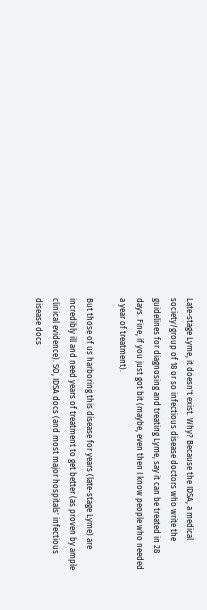Late-stage Lyme, it doesn't exist. Why? Because the IDSA, a medical society/group of 18 or so infectious disease doctors who write the guidelines for diagnosing and treating Lyme, say it can be treated in 28 days. Fine, if you just got bit (maybe, even then I know people who needed a year of treatment).

But those of us harboring this disease for years (late-stage Lyme) are incredibly ill and need years of treatment to get better (as proven by ample clinical evidence). SO, IDSA docs (and most major hospitals' infectious disease docs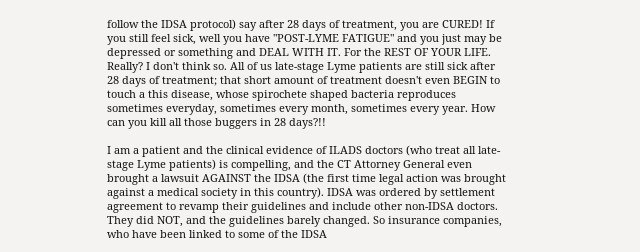follow the IDSA protocol) say after 28 days of treatment, you are CURED! If you still feel sick, well you have "POST-LYME FATIGUE" and you just may be depressed or something and DEAL WITH IT. For the REST OF YOUR LIFE. Really? I don't think so. All of us late-stage Lyme patients are still sick after 28 days of treatment; that short amount of treatment doesn't even BEGIN to touch a this disease, whose spirochete shaped bacteria reproduces sometimes everyday, sometimes every month, sometimes every year. How can you kill all those buggers in 28 days?!!

I am a patient and the clinical evidence of ILADS doctors (who treat all late-stage Lyme patients) is compelling, and the CT Attorney General even brought a lawsuit AGAINST the IDSA (the first time legal action was brought against a medical society in this country). IDSA was ordered by settlement agreement to revamp their guidelines and include other non-IDSA doctors. They did NOT, and the guidelines barely changed. So insurance companies, who have been linked to some of the IDSA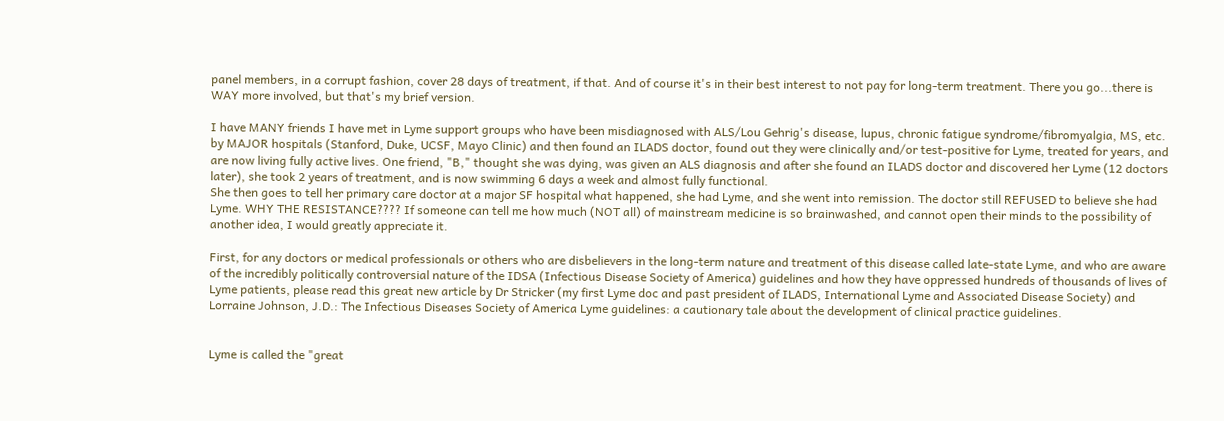panel members, in a corrupt fashion, cover 28 days of treatment, if that. And of course it's in their best interest to not pay for long-term treatment. There you go...there is WAY more involved, but that's my brief version.

I have MANY friends I have met in Lyme support groups who have been misdiagnosed with ALS/Lou Gehrig's disease, lupus, chronic fatigue syndrome/fibromyalgia, MS, etc. by MAJOR hospitals (Stanford, Duke, UCSF, Mayo Clinic) and then found an ILADS doctor, found out they were clinically and/or test-positive for Lyme, treated for years, and are now living fully active lives. One friend, "B," thought she was dying, was given an ALS diagnosis and after she found an ILADS doctor and discovered her Lyme (12 doctors later), she took 2 years of treatment, and is now swimming 6 days a week and almost fully functional.
She then goes to tell her primary care doctor at a major SF hospital what happened, she had Lyme, and she went into remission. The doctor still REFUSED to believe she had Lyme. WHY THE RESISTANCE???? If someone can tell me how much (NOT all) of mainstream medicine is so brainwashed, and cannot open their minds to the possibility of another idea, I would greatly appreciate it.

First, for any doctors or medical professionals or others who are disbelievers in the long-term nature and treatment of this disease called late-state Lyme, and who are aware of the incredibly politically controversial nature of the IDSA (Infectious Disease Society of America) guidelines and how they have oppressed hundreds of thousands of lives of Lyme patients, please read this great new article by Dr Stricker (my first Lyme doc and past president of ILADS, International Lyme and Associated Disease Society) and Lorraine Johnson, J.D.: The Infectious Diseases Society of America Lyme guidelines: a cautionary tale about the development of clinical practice guidelines.


Lyme is called the "great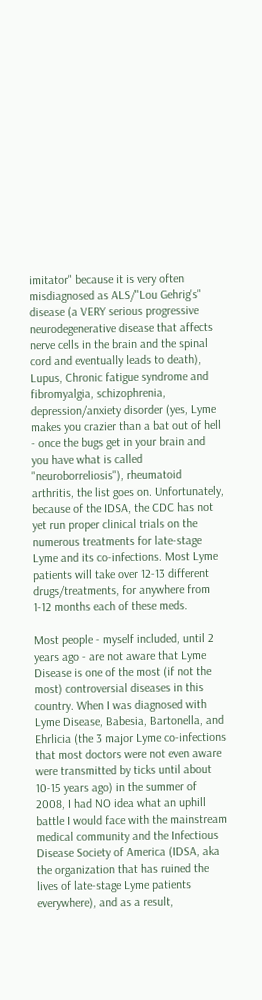imitator" because it is very often misdiagnosed as ALS/"Lou Gehrig's" disease (a VERY serious progressive neurodegenerative disease that affects nerve cells in the brain and the spinal cord and eventually leads to death), Lupus, Chronic fatigue syndrome and fibromyalgia, schizophrenia, depression/anxiety disorder (yes, Lyme makes you crazier than a bat out of hell - once the bugs get in your brain and you have what is called "neuroborreliosis"), rheumatoid arthritis, the list goes on. Unfortunately, because of the IDSA, the CDC has not yet run proper clinical trials on the numerous treatments for late-stage Lyme and its co-infections. Most Lyme patients will take over 12-13 different drugs/treatments, for anywhere from 1-12 months each of these meds.

Most people - myself included, until 2 years ago - are not aware that Lyme Disease is one of the most (if not the most) controversial diseases in this country. When I was diagnosed with Lyme Disease, Babesia, Bartonella, and Ehrlicia (the 3 major Lyme co-infections that most doctors were not even aware were transmitted by ticks until about 10-15 years ago) in the summer of 2008, I had NO idea what an uphill battle I would face with the mainstream medical community and the Infectious Disease Society of America (IDSA, aka the organization that has ruined the lives of late-stage Lyme patients everywhere), and as a result,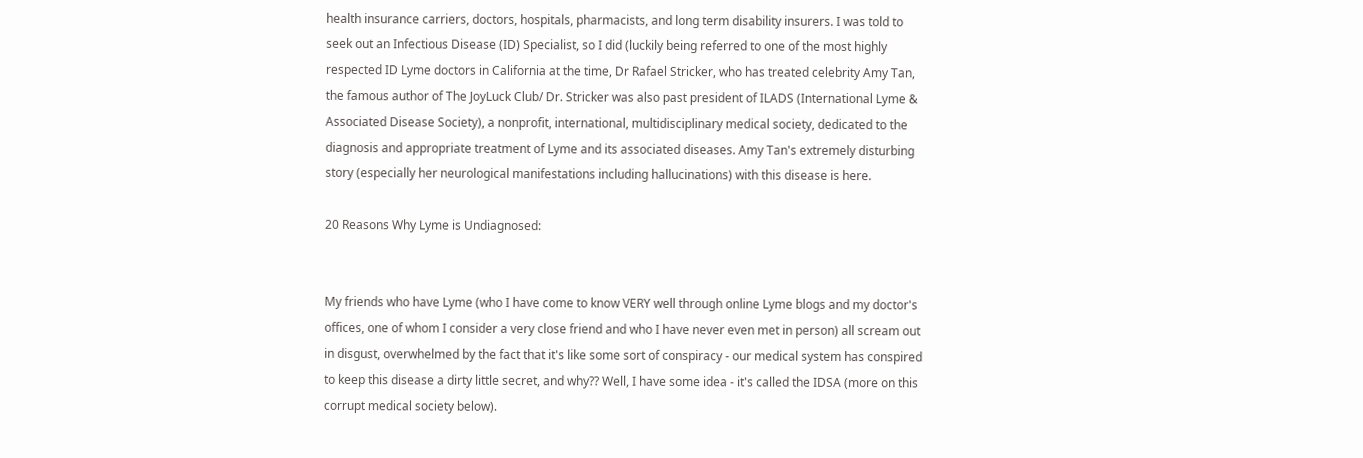health insurance carriers, doctors, hospitals, pharmacists, and long term disability insurers. I was told to seek out an Infectious Disease (ID) Specialist, so I did (luckily being referred to one of the most highly respected ID Lyme doctors in California at the time, Dr Rafael Stricker, who has treated celebrity Amy Tan, the famous author of The JoyLuck Club/ Dr. Stricker was also past president of ILADS (International Lyme & Associated Disease Society), a nonprofit, international, multidisciplinary medical society, dedicated to the diagnosis and appropriate treatment of Lyme and its associated diseases. Amy Tan's extremely disturbing story (especially her neurological manifestations including hallucinations) with this disease is here.

20 Reasons Why Lyme is Undiagnosed:


My friends who have Lyme (who I have come to know VERY well through online Lyme blogs and my doctor's offices, one of whom I consider a very close friend and who I have never even met in person) all scream out in disgust, overwhelmed by the fact that it's like some sort of conspiracy - our medical system has conspired to keep this disease a dirty little secret, and why?? Well, I have some idea - it's called the IDSA (more on this corrupt medical society below).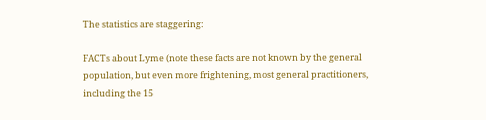The statistics are staggering:

FACTs about Lyme (note these facts are not known by the general population, but even more frightening, most general practitioners, including the 15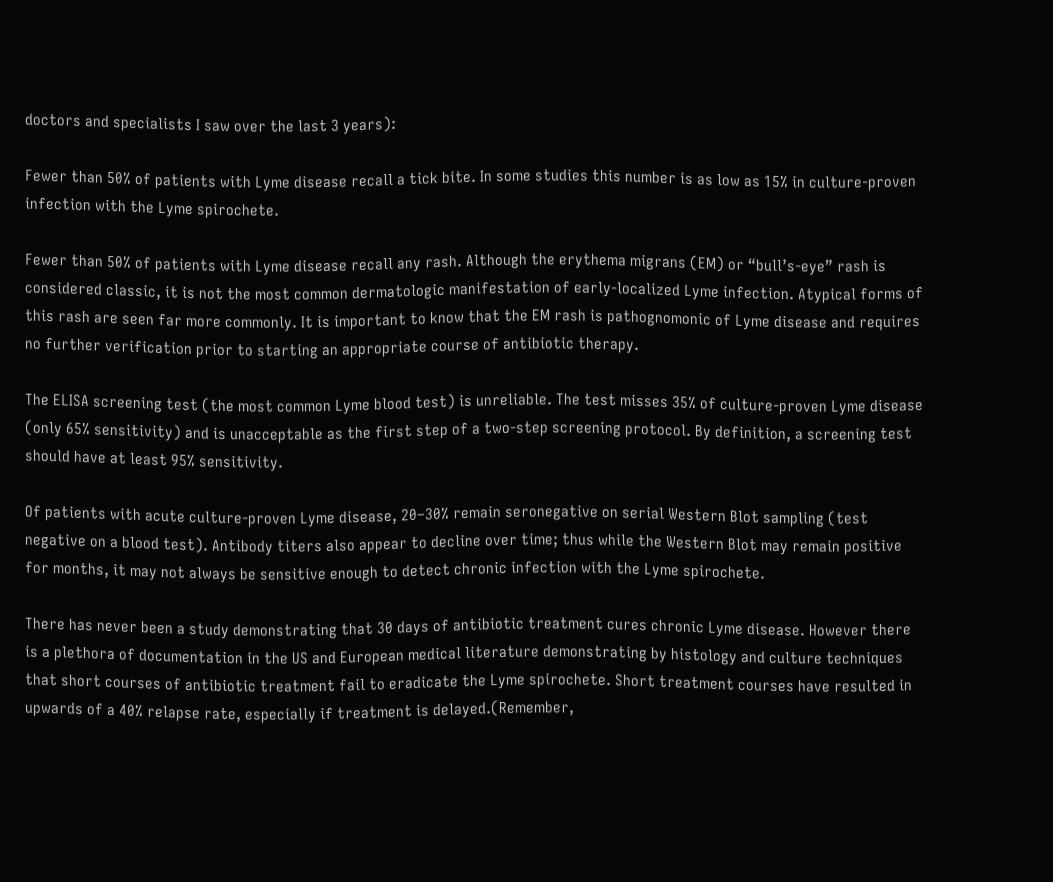doctors and specialists I saw over the last 3 years):

Fewer than 50% of patients with Lyme disease recall a tick bite. In some studies this number is as low as 15% in culture-proven infection with the Lyme spirochete.

Fewer than 50% of patients with Lyme disease recall any rash. Although the erythema migrans (EM) or “bull’s-eye” rash is considered classic, it is not the most common dermatologic manifestation of early-localized Lyme infection. Atypical forms of this rash are seen far more commonly. It is important to know that the EM rash is pathognomonic of Lyme disease and requires no further verification prior to starting an appropriate course of antibiotic therapy.

The ELISA screening test (the most common Lyme blood test) is unreliable. The test misses 35% of culture-proven Lyme disease (only 65% sensitivity) and is unacceptable as the first step of a two-step screening protocol. By definition, a screening test should have at least 95% sensitivity.

Of patients with acute culture-proven Lyme disease, 20–30% remain seronegative on serial Western Blot sampling (test negative on a blood test). Antibody titers also appear to decline over time; thus while the Western Blot may remain positive for months, it may not always be sensitive enough to detect chronic infection with the Lyme spirochete.

There has never been a study demonstrating that 30 days of antibiotic treatment cures chronic Lyme disease. However there is a plethora of documentation in the US and European medical literature demonstrating by histology and culture techniques that short courses of antibiotic treatment fail to eradicate the Lyme spirochete. Short treatment courses have resulted in upwards of a 40% relapse rate, especially if treatment is delayed.(Remember,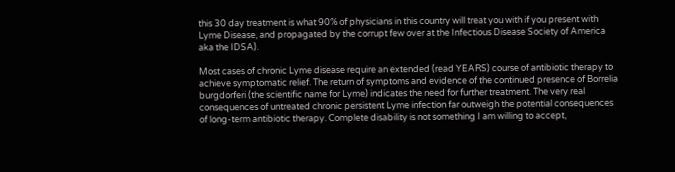this 30 day treatment is what 90% of physicians in this country will treat you with if you present with Lyme Disease, and propagated by the corrupt few over at the Infectious Disease Society of America aka the IDSA).

Most cases of chronic Lyme disease require an extended (read YEARS) course of antibiotic therapy to achieve symptomatic relief. The return of symptoms and evidence of the continued presence of Borrelia burgdorferi (the scientific name for Lyme) indicates the need for further treatment. The very real consequences of untreated chronic persistent Lyme infection far outweigh the potential consequences of long-term antibiotic therapy. Complete disability is not something I am willing to accept,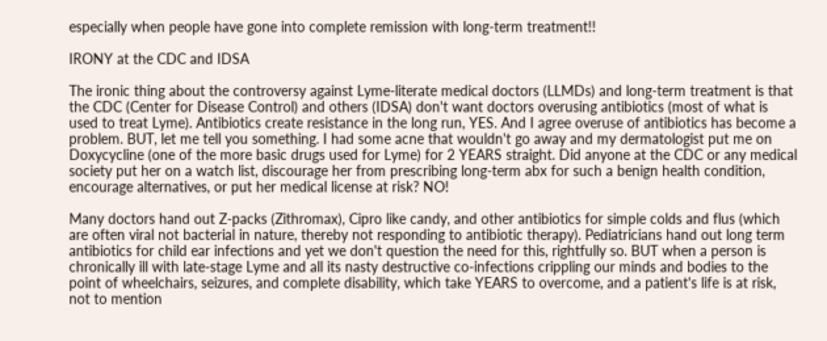especially when people have gone into complete remission with long-term treatment!!

IRONY at the CDC and IDSA

The ironic thing about the controversy against Lyme-literate medical doctors (LLMDs) and long-term treatment is that the CDC (Center for Disease Control) and others (IDSA) don't want doctors overusing antibiotics (most of what is used to treat Lyme). Antibiotics create resistance in the long run, YES. And I agree overuse of antibiotics has become a problem. BUT, let me tell you something. I had some acne that wouldn't go away and my dermatologist put me on Doxycycline (one of the more basic drugs used for Lyme) for 2 YEARS straight. Did anyone at the CDC or any medical society put her on a watch list, discourage her from prescribing long-term abx for such a benign health condition, encourage alternatives, or put her medical license at risk? NO!

Many doctors hand out Z-packs (Zithromax), Cipro like candy, and other antibiotics for simple colds and flus (which are often viral not bacterial in nature, thereby not responding to antibiotic therapy). Pediatricians hand out long term antibiotics for child ear infections and yet we don't question the need for this, rightfully so. BUT when a person is chronically ill with late-stage Lyme and all its nasty destructive co-infections crippling our minds and bodies to the point of wheelchairs, seizures, and complete disability, which take YEARS to overcome, and a patient's life is at risk, not to mention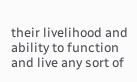their livelihood and ability to function and live any sort of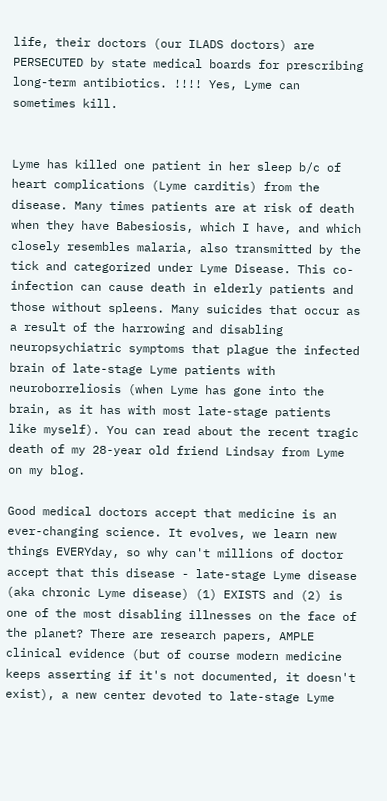life, their doctors (our ILADS doctors) are PERSECUTED by state medical boards for prescribing long-term antibiotics. !!!! Yes, Lyme can sometimes kill.


Lyme has killed one patient in her sleep b/c of heart complications (Lyme carditis) from the disease. Many times patients are at risk of death when they have Babesiosis, which I have, and which closely resembles malaria, also transmitted by the tick and categorized under Lyme Disease. This co-infection can cause death in elderly patients and those without spleens. Many suicides that occur as a result of the harrowing and disabling neuropsychiatric symptoms that plague the infected brain of late-stage Lyme patients with neuroborreliosis (when Lyme has gone into the brain, as it has with most late-stage patients like myself). You can read about the recent tragic death of my 28-year old friend Lindsay from Lyme on my blog.

Good medical doctors accept that medicine is an ever-changing science. It evolves, we learn new things EVERYday, so why can't millions of doctor accept that this disease - late-stage Lyme disease (aka chronic Lyme disease) (1) EXISTS and (2) is one of the most disabling illnesses on the face of the planet? There are research papers, AMPLE clinical evidence (but of course modern medicine keeps asserting if it's not documented, it doesn't exist), a new center devoted to late-stage Lyme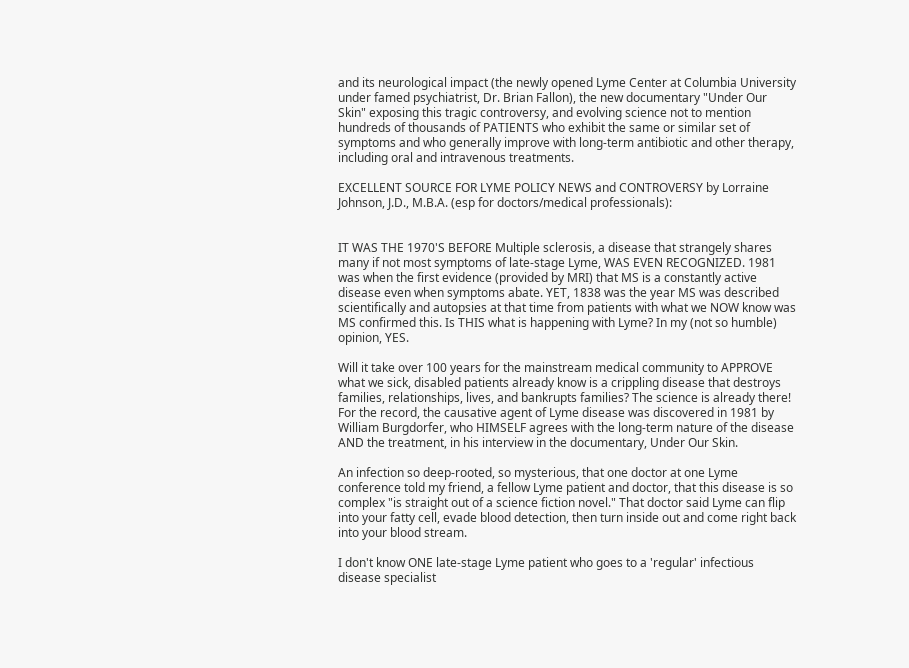and its neurological impact (the newly opened Lyme Center at Columbia University under famed psychiatrist, Dr. Brian Fallon), the new documentary "Under Our Skin" exposing this tragic controversy, and evolving science not to mention hundreds of thousands of PATIENTS who exhibit the same or similar set of symptoms and who generally improve with long-term antibiotic and other therapy, including oral and intravenous treatments.

EXCELLENT SOURCE FOR LYME POLICY NEWS and CONTROVERSY by Lorraine Johnson, J.D., M.B.A. (esp for doctors/medical professionals):


IT WAS THE 1970'S BEFORE Multiple sclerosis, a disease that strangely shares many if not most symptoms of late-stage Lyme, WAS EVEN RECOGNIZED. 1981 was when the first evidence (provided by MRI) that MS is a constantly active disease even when symptoms abate. YET, 1838 was the year MS was described scientifically and autopsies at that time from patients with what we NOW know was MS confirmed this. Is THIS what is happening with Lyme? In my (not so humble) opinion, YES.

Will it take over 100 years for the mainstream medical community to APPROVE what we sick, disabled patients already know is a crippling disease that destroys families, relationships, lives, and bankrupts families? The science is already there! For the record, the causative agent of Lyme disease was discovered in 1981 by William Burgdorfer, who HIMSELF agrees with the long-term nature of the disease AND the treatment, in his interview in the documentary, Under Our Skin.

An infection so deep-rooted, so mysterious, that one doctor at one Lyme conference told my friend, a fellow Lyme patient and doctor, that this disease is so complex "is straight out of a science fiction novel." That doctor said Lyme can flip into your fatty cell, evade blood detection, then turn inside out and come right back into your blood stream.

I don't know ONE late-stage Lyme patient who goes to a 'regular' infectious disease specialist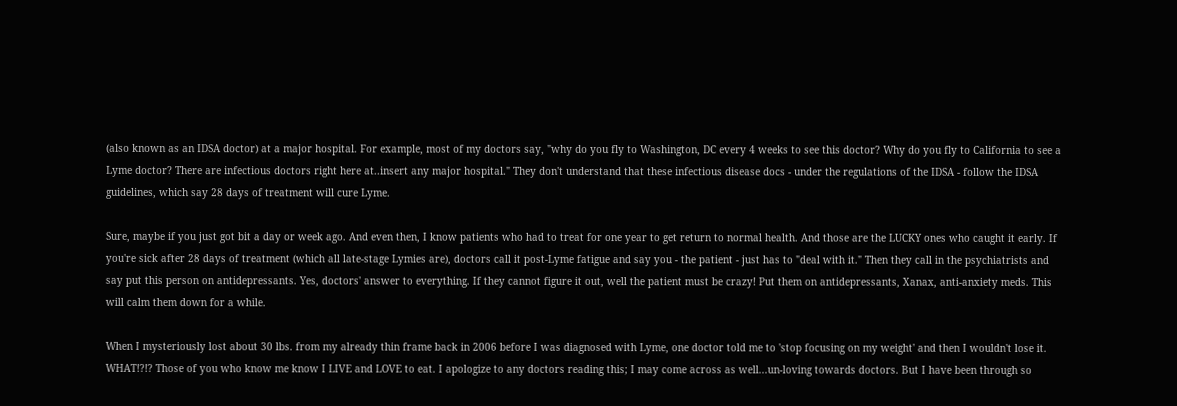(also known as an IDSA doctor) at a major hospital. For example, most of my doctors say, "why do you fly to Washington, DC every 4 weeks to see this doctor? Why do you fly to California to see a Lyme doctor? There are infectious doctors right here at..insert any major hospital." They don't understand that these infectious disease docs - under the regulations of the IDSA - follow the IDSA guidelines, which say 28 days of treatment will cure Lyme.

Sure, maybe if you just got bit a day or week ago. And even then, I know patients who had to treat for one year to get return to normal health. And those are the LUCKY ones who caught it early. If you're sick after 28 days of treatment (which all late-stage Lymies are), doctors call it post-Lyme fatigue and say you - the patient - just has to "deal with it." Then they call in the psychiatrists and say put this person on antidepressants. Yes, doctors' answer to everything. If they cannot figure it out, well the patient must be crazy! Put them on antidepressants, Xanax, anti-anxiety meds. This will calm them down for a while.

When I mysteriously lost about 30 lbs. from my already thin frame back in 2006 before I was diagnosed with Lyme, one doctor told me to 'stop focusing on my weight' and then I wouldn't lose it. WHAT!?!? Those of you who know me know I LIVE and LOVE to eat. I apologize to any doctors reading this; I may come across as well...un-loving towards doctors. But I have been through so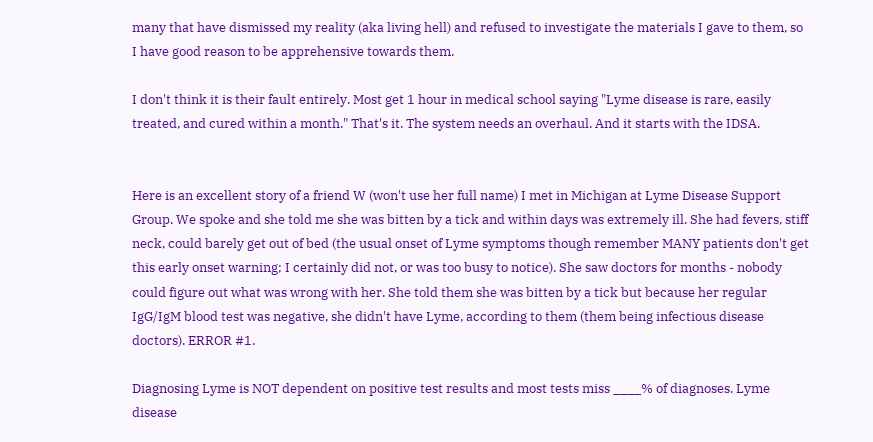many that have dismissed my reality (aka living hell) and refused to investigate the materials I gave to them, so I have good reason to be apprehensive towards them.

I don't think it is their fault entirely. Most get 1 hour in medical school saying "Lyme disease is rare, easily treated, and cured within a month." That's it. The system needs an overhaul. And it starts with the IDSA.


Here is an excellent story of a friend W (won't use her full name) I met in Michigan at Lyme Disease Support Group. We spoke and she told me she was bitten by a tick and within days was extremely ill. She had fevers, stiff neck, could barely get out of bed (the usual onset of Lyme symptoms though remember MANY patients don't get this early onset warning; I certainly did not, or was too busy to notice). She saw doctors for months - nobody could figure out what was wrong with her. She told them she was bitten by a tick but because her regular IgG/IgM blood test was negative, she didn't have Lyme, according to them (them being infectious disease doctors). ERROR #1.

Diagnosing Lyme is NOT dependent on positive test results and most tests miss ____% of diagnoses. Lyme disease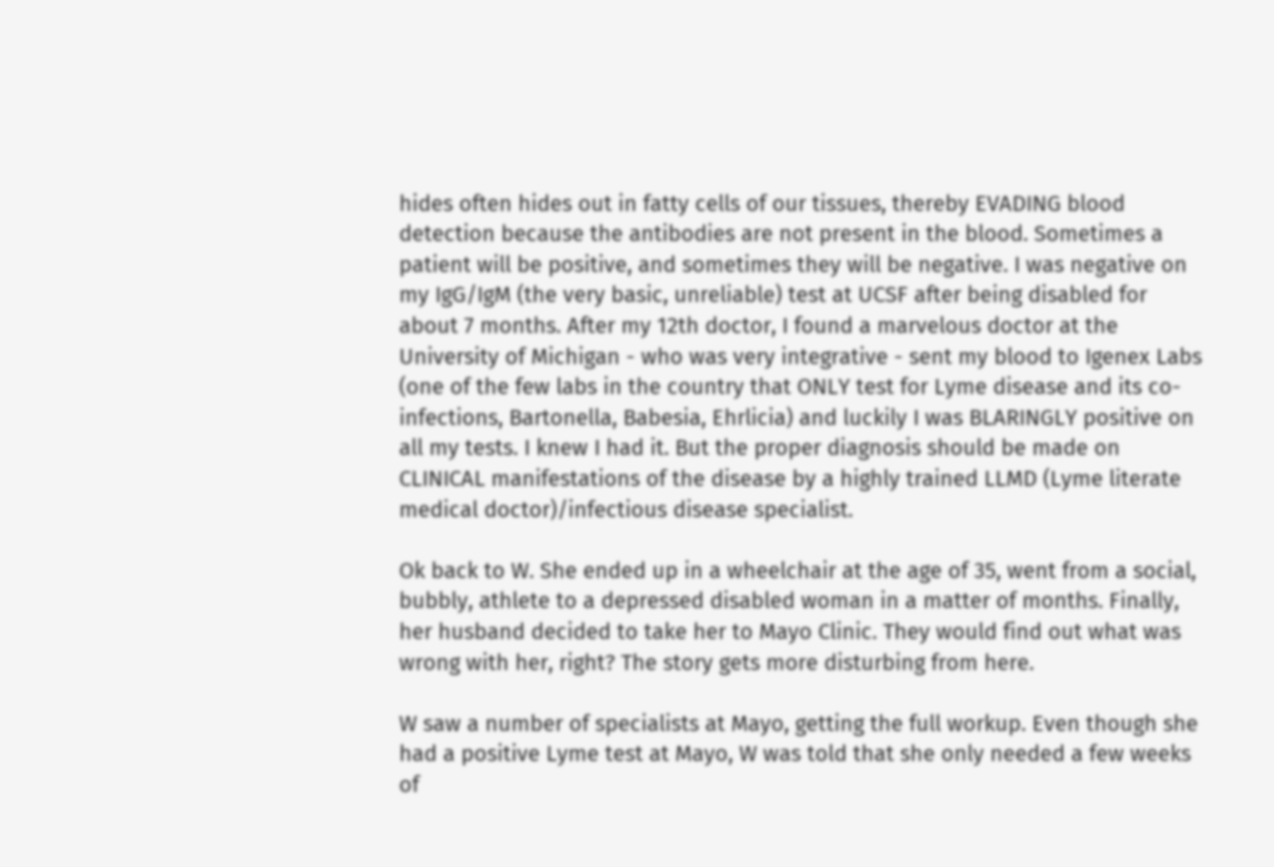hides often hides out in fatty cells of our tissues, thereby EVADING blood detection because the antibodies are not present in the blood. Sometimes a patient will be positive, and sometimes they will be negative. I was negative on my IgG/IgM (the very basic, unreliable) test at UCSF after being disabled for about 7 months. After my 12th doctor, I found a marvelous doctor at the University of Michigan - who was very integrative - sent my blood to Igenex Labs (one of the few labs in the country that ONLY test for Lyme disease and its co-infections, Bartonella, Babesia, Ehrlicia) and luckily I was BLARINGLY positive on all my tests. I knew I had it. But the proper diagnosis should be made on CLINICAL manifestations of the disease by a highly trained LLMD (Lyme literate medical doctor)/infectious disease specialist.

Ok back to W. She ended up in a wheelchair at the age of 35, went from a social, bubbly, athlete to a depressed disabled woman in a matter of months. Finally, her husband decided to take her to Mayo Clinic. They would find out what was wrong with her, right? The story gets more disturbing from here.

W saw a number of specialists at Mayo, getting the full workup. Even though she had a positive Lyme test at Mayo, W was told that she only needed a few weeks of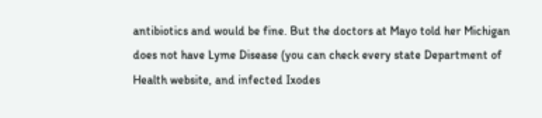antibiotics and would be fine. But the doctors at Mayo told her Michigan does not have Lyme Disease (you can check every state Department of Health website, and infected Ixodes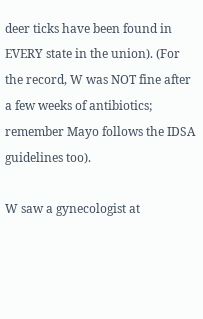deer ticks have been found in EVERY state in the union). (For the record, W was NOT fine after a few weeks of antibiotics; remember Mayo follows the IDSA guidelines too).

W saw a gynecologist at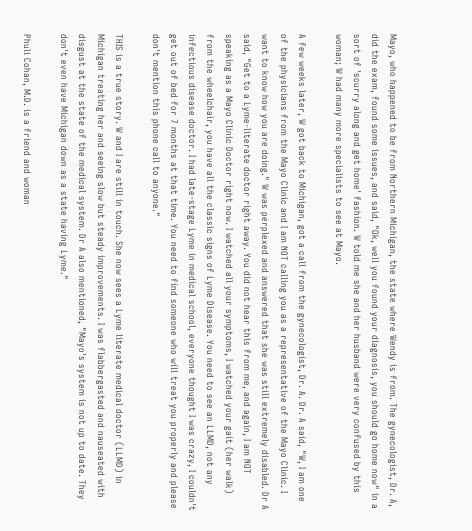Mayo, who happened to be from Northern Michigan, the state where Wendy is from. The gynecologist, Dr. A, did the exam, found some issues, and said, "Ok, well you found your diagnosis, you should go home now" in a sort of 'scurry along and get home' fashion. W told me she and her husband were very confused by this woman; W had many more specialists to see at Mayo.

A few weeks later, W got back to Michigan, got a call from the gynecologist, Dr. A. Dr. A said, "W, I am one of the physicians from the Mayo Clinic and I am NOT calling you as a representative of the Mayo Clinic. I want to know how you are doing." W was perplexed and answered that she was still extremely disabled. Dr A said, "Get to a Lyme-literate doctor right away. You did not hear this from me, and again, I am NOT speaking as a Mayo Clinic Doctor right now. I watched all your symptoms, I watched your gait (her walk) from the wheelchair, you have all the classic signs of Lyme Disease. You need to see an LLMD, not any infectious disease doctor. I had late-stage Lyme in medical school, everyone thought I was crazy, I couldn't get out of bed for 7 months at that time. You need to find someone who will treat you properly and please don't mention this phone call to anyone."

THIS is a true story. W and I are still in touch. She now sees a Lyme literate medical doctor (LLMD) in Michigan treating her and seeing slow but steady improvements. I was flabbergasted and nauseated with disgust at the state of the medical system. Dr A also mentioned, "Mayo's system is not up to date. They don't even have Michigan down as a state having Lyme."

Phuli Cohan, M.D. is a friend and woman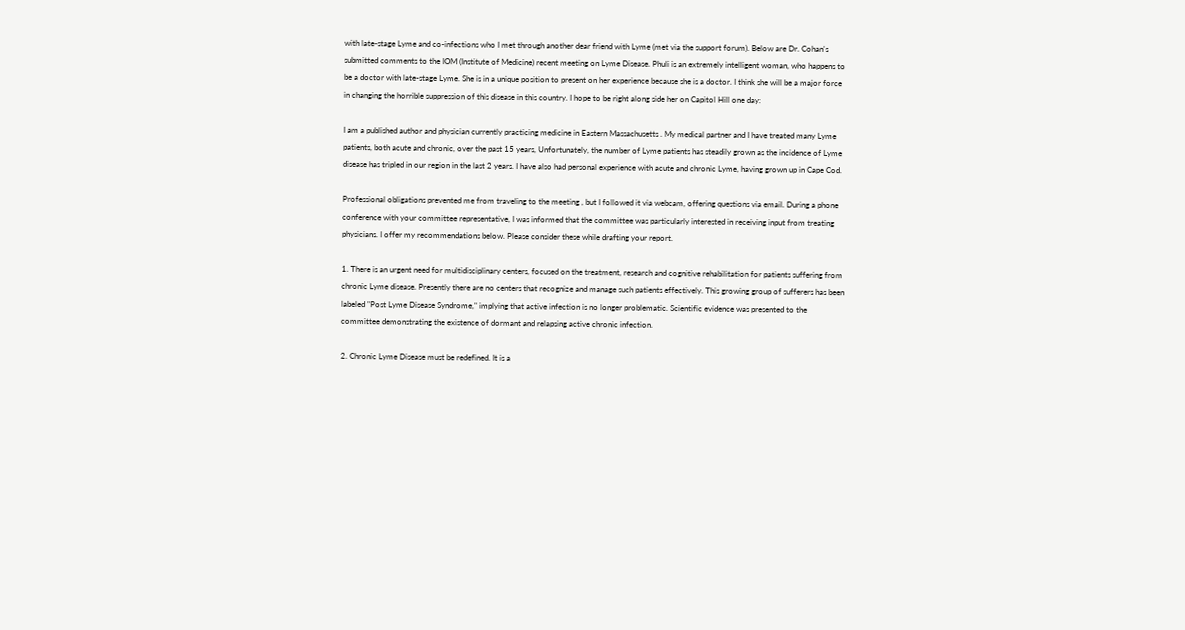with late-stage Lyme and co-infections who I met through another dear friend with Lyme (met via the support forum). Below are Dr. Cohan's submitted comments to the IOM (Institute of Medicine) recent meeting on Lyme Disease. Phuli is an extremely intelligent woman, who happens to be a doctor with late-stage Lyme. She is in a unique position to present on her experience because she is a doctor. I think she will be a major force in changing the horrible suppression of this disease in this country. I hope to be right along side her on Capitol Hill one day:

I am a published author and physician currently practicing medicine in Eastern Massachusetts . My medical partner and I have treated many Lyme patients, both acute and chronic, over the past 15 years, Unfortunately, the number of Lyme patients has steadily grown as the incidence of Lyme disease has tripled in our region in the last 2 years. I have also had personal experience with acute and chronic Lyme, having grown up in Cape Cod.

Professional obligations prevented me from traveling to the meeting , but I followed it via webcam, offering questions via email. During a phone conference with your committee representative, I was informed that the committee was particularly interested in receiving input from treating physicians. I offer my recommendations below. Please consider these while drafting your report.

1. There is an urgent need for multidisciplinary centers, focused on the treatment, research and cognitive rehabilitation for patients suffering from chronic Lyme disease. Presently there are no centers that recognize and manage such patients effectively. This growing group of sufferers has been labeled "Post Lyme Disease Syndrome," implying that active infection is no longer problematic. Scientific evidence was presented to the committee demonstrating the existence of dormant and relapsing active chronic infection.

2. Chronic Lyme Disease must be redefined. It is a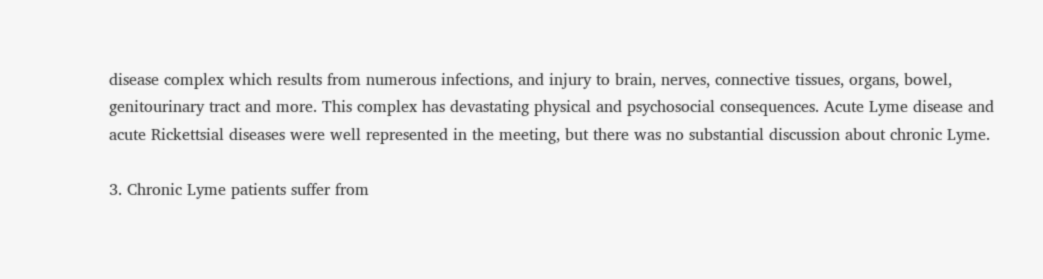disease complex which results from numerous infections, and injury to brain, nerves, connective tissues, organs, bowel, genitourinary tract and more. This complex has devastating physical and psychosocial consequences. Acute Lyme disease and acute Rickettsial diseases were well represented in the meeting, but there was no substantial discussion about chronic Lyme.

3. Chronic Lyme patients suffer from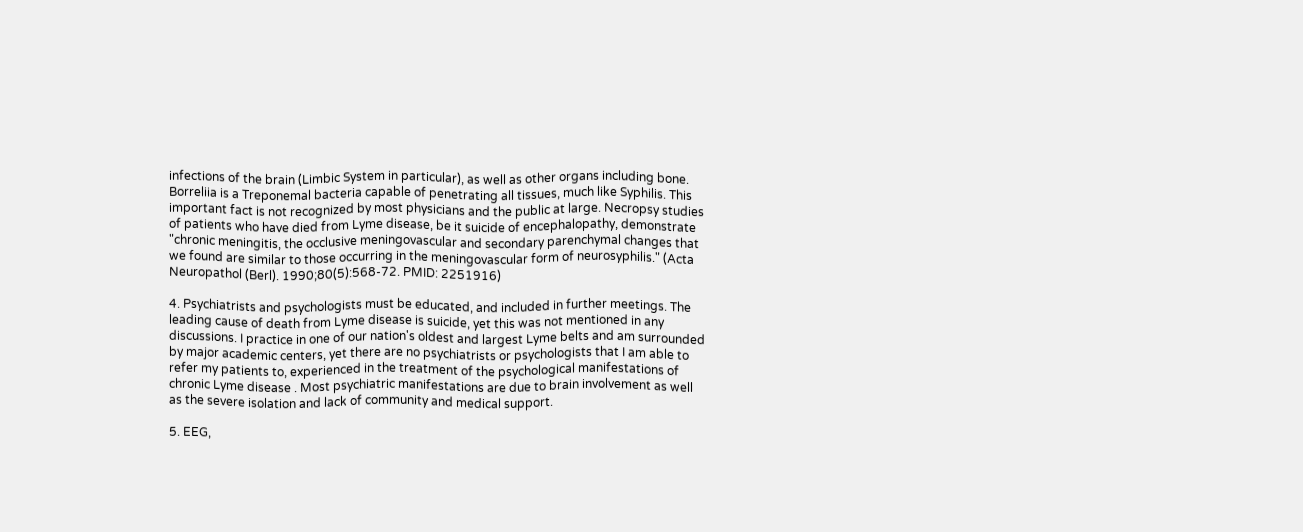infections of the brain (Limbic System in particular), as well as other organs including bone. Borreliia is a Treponemal bacteria capable of penetrating all tissues, much like Syphilis. This important fact is not recognized by most physicians and the public at large. Necropsy studies of patients who have died from Lyme disease, be it suicide of encephalopathy, demonstrate "chronic meningitis, the occlusive meningovascular and secondary parenchymal changes that we found are similar to those occurring in the meningovascular form of neurosyphilis." (Acta Neuropathol (Berl). 1990;80(5):568-72. PMID: 2251916)

4. Psychiatrists and psychologists must be educated, and included in further meetings. The leading cause of death from Lyme disease is suicide, yet this was not mentioned in any discussions. I practice in one of our nation's oldest and largest Lyme belts and am surrounded by major academic centers, yet there are no psychiatrists or psychologists that I am able to refer my patients to, experienced in the treatment of the psychological manifestations of chronic Lyme disease . Most psychiatric manifestations are due to brain involvement as well as the severe isolation and lack of community and medical support.

5. EEG,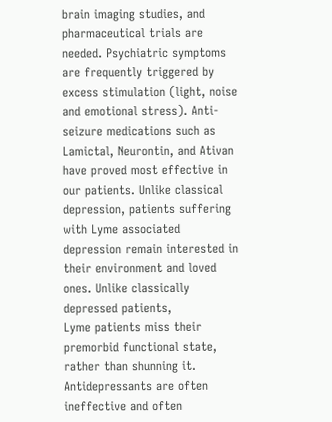brain imaging studies, and pharmaceutical trials are needed. Psychiatric symptoms are frequently triggered by excess stimulation (light, noise and emotional stress). Anti-seizure medications such as Lamictal, Neurontin, and Ativan have proved most effective in our patients. Unlike classical depression, patients suffering with Lyme associated depression remain interested in their environment and loved ones. Unlike classically depressed patients,
Lyme patients miss their premorbid functional state, rather than shunning it. Antidepressants are often ineffective and often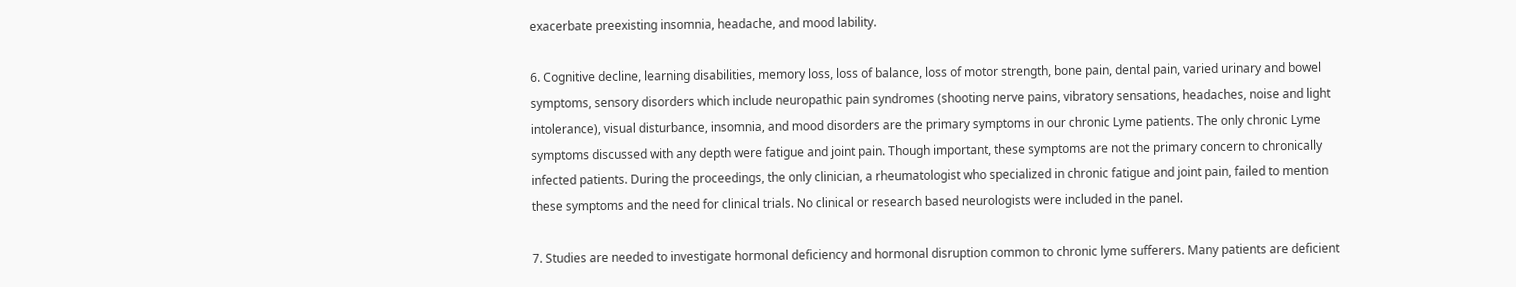exacerbate preexisting insomnia, headache, and mood lability.

6. Cognitive decline, learning disabilities, memory loss, loss of balance, loss of motor strength, bone pain, dental pain, varied urinary and bowel symptoms, sensory disorders which include neuropathic pain syndromes (shooting nerve pains, vibratory sensations, headaches, noise and light intolerance), visual disturbance, insomnia, and mood disorders are the primary symptoms in our chronic Lyme patients. The only chronic Lyme symptoms discussed with any depth were fatigue and joint pain. Though important, these symptoms are not the primary concern to chronically infected patients. During the proceedings, the only clinician, a rheumatologist who specialized in chronic fatigue and joint pain, failed to mention these symptoms and the need for clinical trials. No clinical or research based neurologists were included in the panel.

7. Studies are needed to investigate hormonal deficiency and hormonal disruption common to chronic lyme sufferers. Many patients are deficient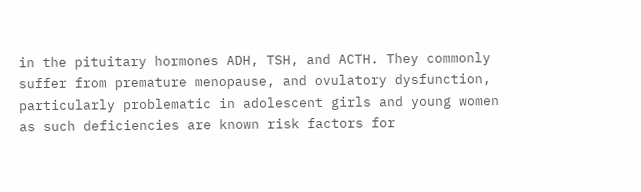in the pituitary hormones ADH, TSH, and ACTH. They commonly suffer from premature menopause, and ovulatory dysfunction, particularly problematic in adolescent girls and young women as such deficiencies are known risk factors for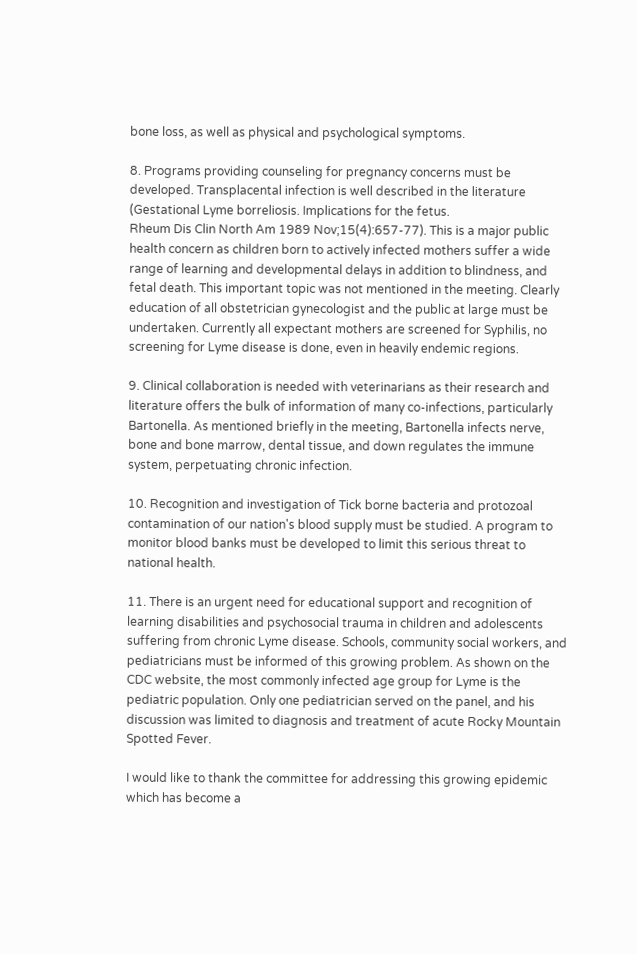bone loss, as well as physical and psychological symptoms.

8. Programs providing counseling for pregnancy concerns must be developed. Transplacental infection is well described in the literature (Gestational Lyme borreliosis. Implications for the fetus.
Rheum Dis Clin North Am 1989 Nov;15(4):657-77). This is a major public health concern as children born to actively infected mothers suffer a wide range of learning and developmental delays in addition to blindness, and fetal death. This important topic was not mentioned in the meeting. Clearly education of all obstetrician gynecologist and the public at large must be undertaken. Currently all expectant mothers are screened for Syphilis, no screening for Lyme disease is done, even in heavily endemic regions.

9. Clinical collaboration is needed with veterinarians as their research and literature offers the bulk of information of many co-infections, particularly Bartonella. As mentioned briefly in the meeting, Bartonella infects nerve, bone and bone marrow, dental tissue, and down regulates the immune system, perpetuating chronic infection.

10. Recognition and investigation of Tick borne bacteria and protozoal contamination of our nation's blood supply must be studied. A program to monitor blood banks must be developed to limit this serious threat to national health.

11. There is an urgent need for educational support and recognition of learning disabilities and psychosocial trauma in children and adolescents suffering from chronic Lyme disease. Schools, community social workers, and pediatricians must be informed of this growing problem. As shown on the CDC website, the most commonly infected age group for Lyme is the pediatric population. Only one pediatrician served on the panel, and his discussion was limited to diagnosis and treatment of acute Rocky Mountain Spotted Fever.

I would like to thank the committee for addressing this growing epidemic which has become a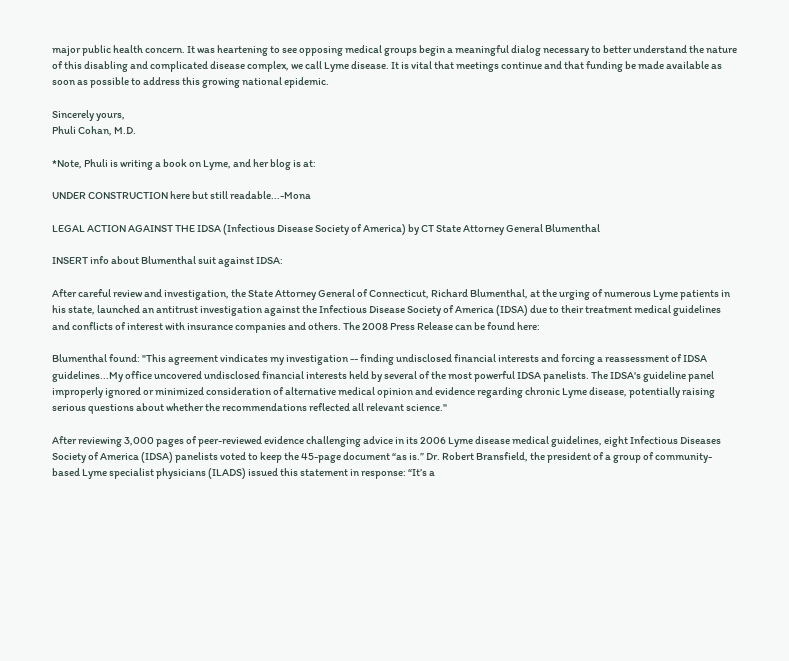major public health concern. It was heartening to see opposing medical groups begin a meaningful dialog necessary to better understand the nature of this disabling and complicated disease complex, we call Lyme disease. It is vital that meetings continue and that funding be made available as soon as possible to address this growing national epidemic.

Sincerely yours,
Phuli Cohan, M.D.

*Note, Phuli is writing a book on Lyme, and her blog is at:

UNDER CONSTRUCTION here but still readable...-Mona

LEGAL ACTION AGAINST THE IDSA (Infectious Disease Society of America) by CT State Attorney General Blumenthal

INSERT info about Blumenthal suit against IDSA:

After careful review and investigation, the State Attorney General of Connecticut, Richard Blumenthal, at the urging of numerous Lyme patients in his state, launched an antitrust investigation against the Infectious Disease Society of America (IDSA) due to their treatment medical guidelines and conflicts of interest with insurance companies and others. The 2008 Press Release can be found here:

Blumenthal found: "This agreement vindicates my investigation -- finding undisclosed financial interests and forcing a reassessment of IDSA guidelines...My office uncovered undisclosed financial interests held by several of the most powerful IDSA panelists. The IDSA's guideline panel improperly ignored or minimized consideration of alternative medical opinion and evidence regarding chronic Lyme disease, potentially raising serious questions about whether the recommendations reflected all relevant science."

After reviewing 3,000 pages of peer-reviewed evidence challenging advice in its 2006 Lyme disease medical guidelines, eight Infectious Diseases Society of America (IDSA) panelists voted to keep the 45-page document “as is.” Dr. Robert Bransfield, the president of a group of community-based Lyme specialist physicians (ILADS) issued this statement in response: “It’s a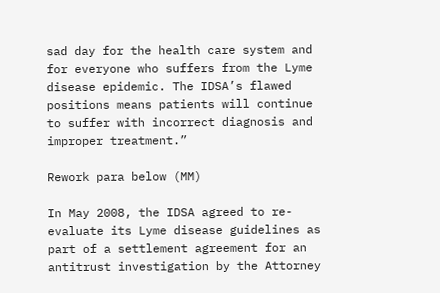sad day for the health care system and for everyone who suffers from the Lyme disease epidemic. The IDSA’s flawed positions means patients will continue to suffer with incorrect diagnosis and improper treatment.”

Rework para below (MM)

In May 2008, the IDSA agreed to re-evaluate its Lyme disease guidelines as part of a settlement agreement for an antitrust investigation by the Attorney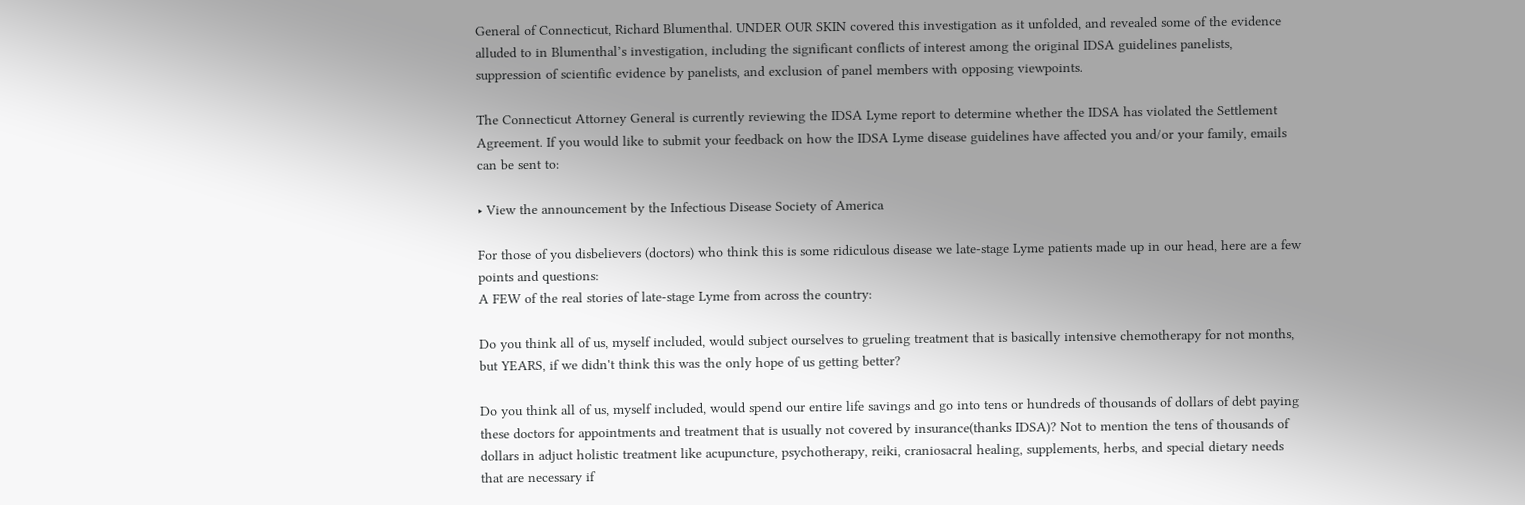General of Connecticut, Richard Blumenthal. UNDER OUR SKIN covered this investigation as it unfolded, and revealed some of the evidence alluded to in Blumenthal’s investigation, including the significant conflicts of interest among the original IDSA guidelines panelists, suppression of scientific evidence by panelists, and exclusion of panel members with opposing viewpoints.

The Connecticut Attorney General is currently reviewing the IDSA Lyme report to determine whether the IDSA has violated the Settlement Agreement. If you would like to submit your feedback on how the IDSA Lyme disease guidelines have affected you and/or your family, emails can be sent to:

‣ View the announcement by the Infectious Disease Society of America

For those of you disbelievers (doctors) who think this is some ridiculous disease we late-stage Lyme patients made up in our head, here are a few points and questions:
A FEW of the real stories of late-stage Lyme from across the country:

Do you think all of us, myself included, would subject ourselves to grueling treatment that is basically intensive chemotherapy for not months, but YEARS, if we didn't think this was the only hope of us getting better?

Do you think all of us, myself included, would spend our entire life savings and go into tens or hundreds of thousands of dollars of debt paying these doctors for appointments and treatment that is usually not covered by insurance(thanks IDSA)? Not to mention the tens of thousands of dollars in adjuct holistic treatment like acupuncture, psychotherapy, reiki, craniosacral healing, supplements, herbs, and special dietary needs that are necessary if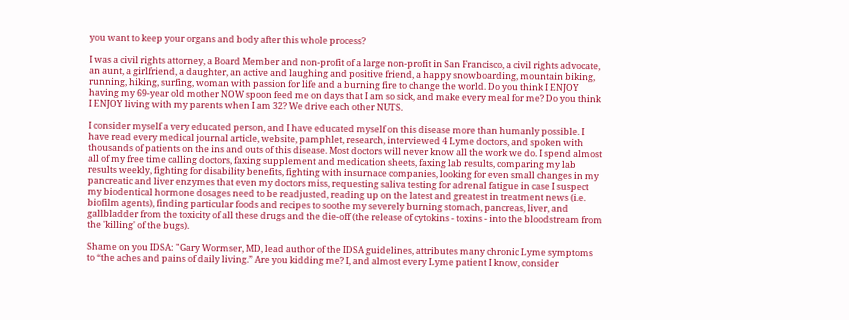you want to keep your organs and body after this whole process?

I was a civil rights attorney, a Board Member and non-profit of a large non-profit in San Francisco, a civil rights advocate, an aunt, a girlfriend, a daughter, an active and laughing and positive friend, a happy snowboarding, mountain biking, running, hiking, surfing, woman with passion for life and a burning fire to change the world. Do you think I ENJOY having my 69-year old mother NOW spoon feed me on days that I am so sick, and make every meal for me? Do you think I ENJOY living with my parents when I am 32? We drive each other NUTS.

I consider myself a very educated person, and I have educated myself on this disease more than humanly possible. I have read every medical journal article, website, pamphlet, research, interviewed 4 Lyme doctors, and spoken with thousands of patients on the ins and outs of this disease. Most doctors will never know all the work we do. I spend almost all of my free time calling doctors, faxing supplement and medication sheets, faxing lab results, comparing my lab results weekly, fighting for disability benefits, fighting with insurnace companies, looking for even small changes in my pancreatic and liver enzymes that even my doctors miss, requesting saliva testing for adrenal fatigue in case I suspect my biodentical hormone dosages need to be readjusted, reading up on the latest and greatest in treatment news (i.e. biofilm agents), finding particular foods and recipes to soothe my severely burning stomach, pancreas, liver, and gallbladder from the toxicity of all these drugs and the die-off (the release of cytokins - toxins - into the bloodstream from the 'killing' of the bugs).

Shame on you IDSA: "Gary Wormser, MD, lead author of the IDSA guidelines, attributes many chronic Lyme symptoms to “the aches and pains of daily living.” Are you kidding me? I, and almost every Lyme patient I know, consider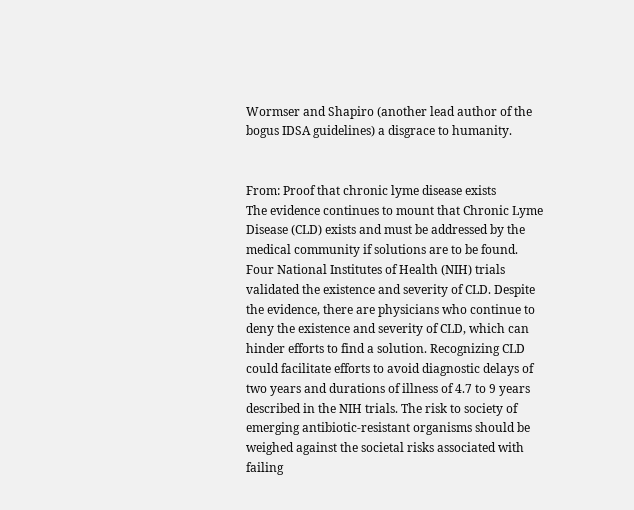Wormser and Shapiro (another lead author of the bogus IDSA guidelines) a disgrace to humanity.


From: Proof that chronic lyme disease exists
The evidence continues to mount that Chronic Lyme Disease (CLD) exists and must be addressed by the medical community if solutions are to be found. Four National Institutes of Health (NIH) trials validated the existence and severity of CLD. Despite the evidence, there are physicians who continue to deny the existence and severity of CLD, which can hinder efforts to find a solution. Recognizing CLD could facilitate efforts to avoid diagnostic delays of two years and durations of illness of 4.7 to 9 years described in the NIH trials. The risk to society of emerging antibiotic-resistant organisms should be weighed against the societal risks associated with failing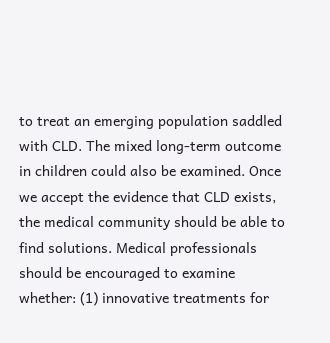to treat an emerging population saddled with CLD. The mixed long-term outcome in children could also be examined. Once we accept the evidence that CLD exists, the medical community should be able to find solutions. Medical professionals should be encouraged to examine whether: (1) innovative treatments for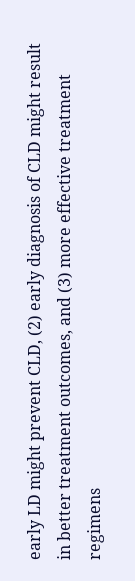early LD might prevent CLD, (2) early diagnosis of CLD might result in better treatment outcomes, and (3) more effective treatment regimens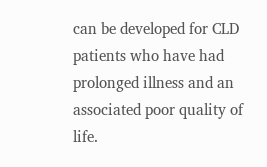can be developed for CLD patients who have had prolonged illness and an associated poor quality of life.